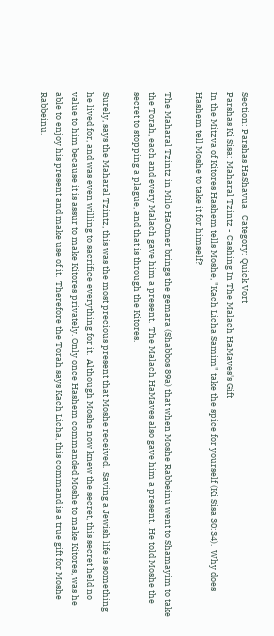Section: Parshas HaShavua   Category: Quick Vort
Parshas Ki Sisa: Maharal Tzintz - Cashing In The Malach HaMaves's Gift
In the Mitzva of Kitores Hashem tells Moshe, "Kach Licha Samim" take the spice for yourself (Ki Sisa 30:34).  Why does Hashem tell Moshe to take it for himself?

The Maharal Tzintz in Milo HaOmer brings the gemara (Shabbos 89a) that when Moshe Rabbeinu went to Shamayim to take the Torah, each and every Malach gave him a present.  The Malach HaMaves also gave him a present.  He told Moshe the secret to stopping a plague, and that is through the Kitores.

Surely, says the Maharal Tzintz, this was the most precious present that Moshe received.  Saving a Jewish life is something he lived for, and was even willing to sacrifice everything for it.  Although Moshe now knew the secret, this secret held no value to him because it is assur to make Kitores privately. Only once Hashem commanded Moshe to make Kitores, was he able to enjoy his present and make use of it.  Therefore the Torah says Kach Licha, this command is a true gift for Moshe Rabbeinu.